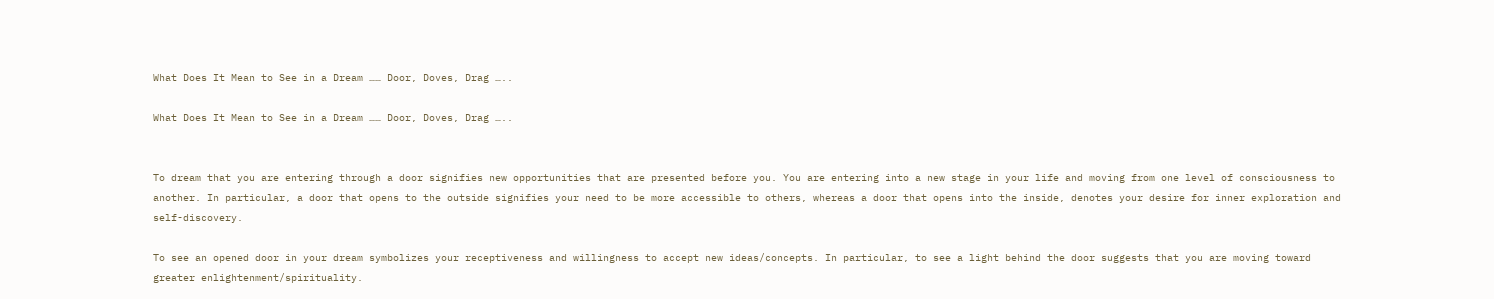What Does It Mean to See in a Dream …… Door, Doves, Drag …..

What Does It Mean to See in a Dream …… Door, Doves, Drag …..


To dream that you are entering through a door signifies new opportunities that are presented before you. You are entering into a new stage in your life and moving from one level of consciousness to another. In particular, a door that opens to the outside signifies your need to be more accessible to others, whereas a door that opens into the inside, denotes your desire for inner exploration and self-discovery.

To see an opened door in your dream symbolizes your receptiveness and willingness to accept new ideas/concepts. In particular, to see a light behind the door suggests that you are moving toward greater enlightenment/spirituality.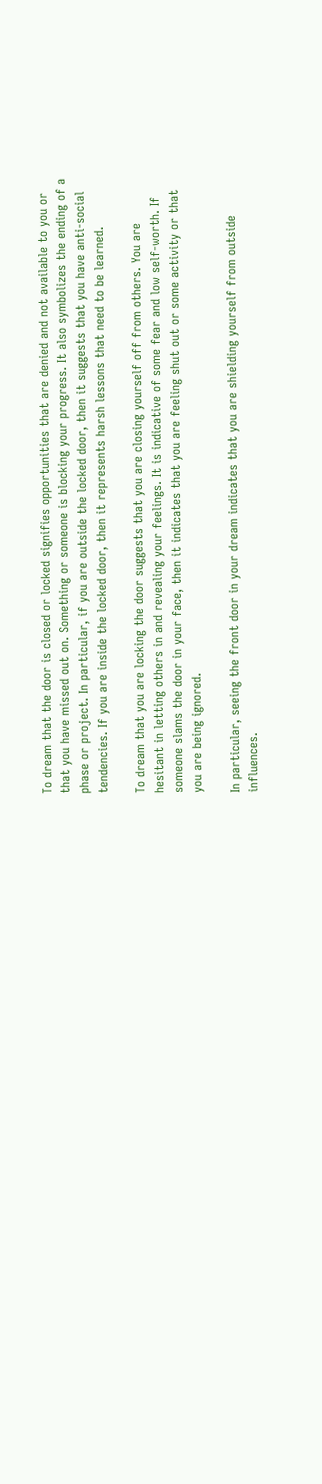To dream that the door is closed or locked signifies opportunities that are denied and not available to you or that you have missed out on. Something or someone is blocking your progress. It also symbolizes the ending of a phase or project. In particular, if you are outside the locked door, then it suggests that you have anti-social tendencies. If you are inside the locked door, then it represents harsh lessons that need to be learned.

To dream that you are locking the door suggests that you are closing yourself off from others. You are hesitant in letting others in and revealing your feelings. It is indicative of some fear and low self-worth. If someone slams the door in your face, then it indicates that you are feeling shut out or some activity or that you are being ignored.

In particular, seeing the front door in your dream indicates that you are shielding yourself from outside influences.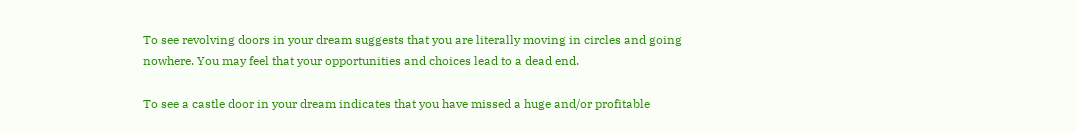To see revolving doors in your dream suggests that you are literally moving in circles and going nowhere. You may feel that your opportunities and choices lead to a dead end.

To see a castle door in your dream indicates that you have missed a huge and/or profitable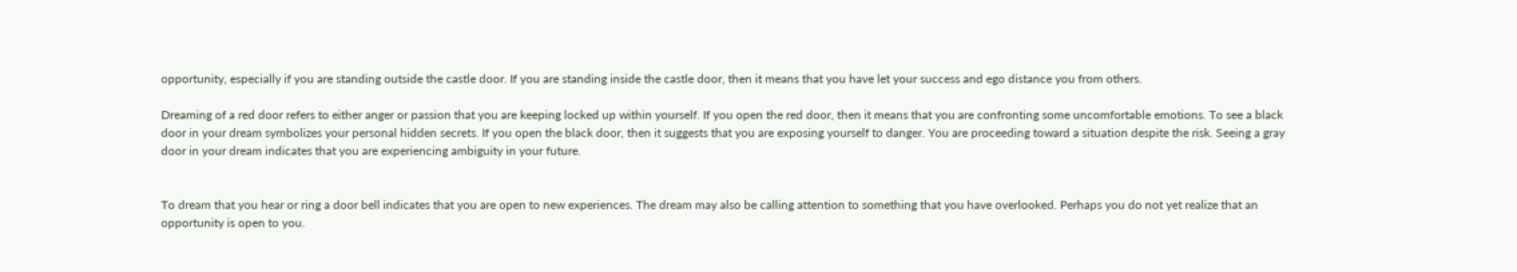opportunity, especially if you are standing outside the castle door. If you are standing inside the castle door, then it means that you have let your success and ego distance you from others.

Dreaming of a red door refers to either anger or passion that you are keeping locked up within yourself. If you open the red door, then it means that you are confronting some uncomfortable emotions. To see a black door in your dream symbolizes your personal hidden secrets. If you open the black door, then it suggests that you are exposing yourself to danger. You are proceeding toward a situation despite the risk. Seeing a gray door in your dream indicates that you are experiencing ambiguity in your future.


To dream that you hear or ring a door bell indicates that you are open to new experiences. The dream may also be calling attention to something that you have overlooked. Perhaps you do not yet realize that an opportunity is open to you.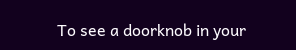To see a doorknob in your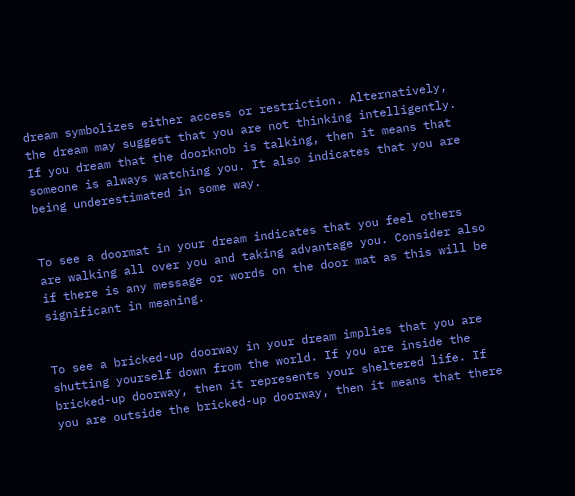dream symbolizes either access or restriction. Alternatively, the dream may suggest that you are not thinking intelligently. If you dream that the doorknob is talking, then it means that someone is always watching you. It also indicates that you are being underestimated in some way.


To see a doormat in your dream indicates that you feel others are walking all over you and taking advantage you. Consider also if there is any message or words on the door mat as this will be significant in meaning.


To see a bricked-up doorway in your dream implies that you are shutting yourself down from the world. If you are inside the bricked-up doorway, then it represents your sheltered life. If you are outside the bricked-up doorway, then it means that there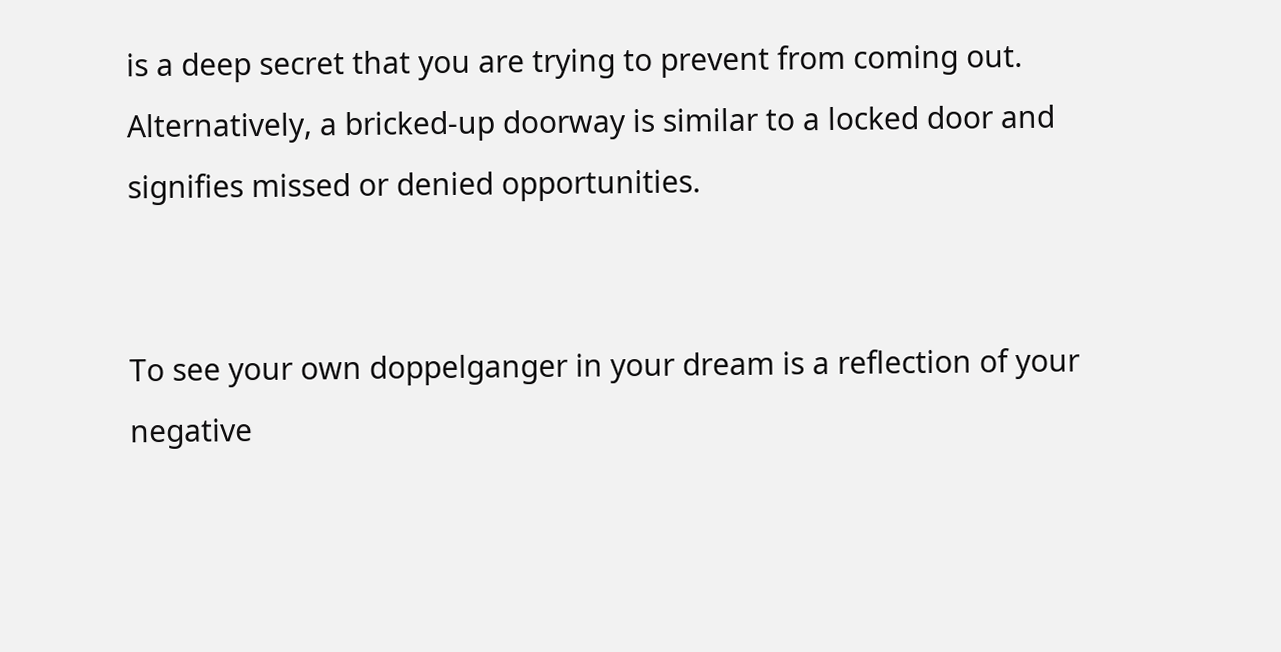is a deep secret that you are trying to prevent from coming out. Alternatively, a bricked-up doorway is similar to a locked door and signifies missed or denied opportunities.


To see your own doppelganger in your dream is a reflection of your negative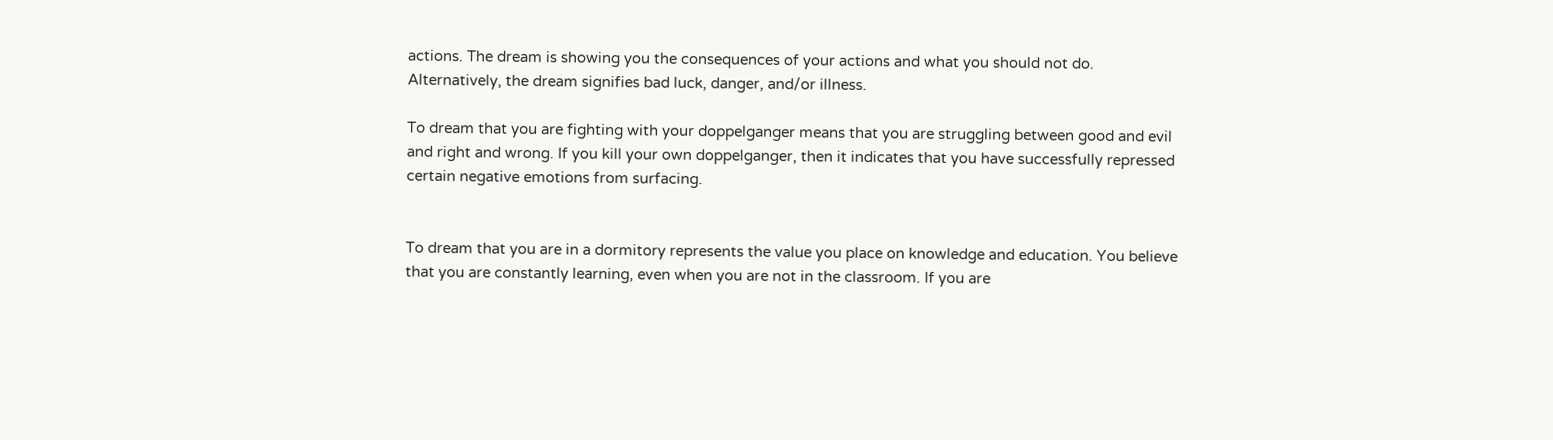actions. The dream is showing you the consequences of your actions and what you should not do. Alternatively, the dream signifies bad luck, danger, and/or illness.

To dream that you are fighting with your doppelganger means that you are struggling between good and evil and right and wrong. If you kill your own doppelganger, then it indicates that you have successfully repressed certain negative emotions from surfacing.


To dream that you are in a dormitory represents the value you place on knowledge and education. You believe that you are constantly learning, even when you are not in the classroom. If you are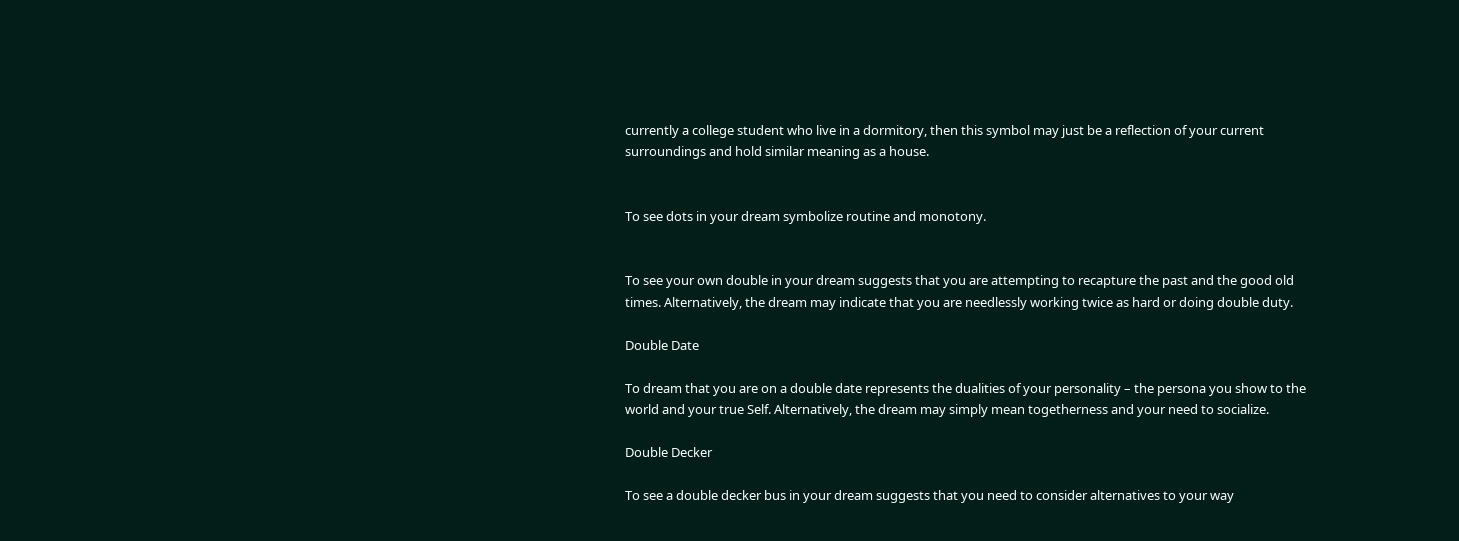currently a college student who live in a dormitory, then this symbol may just be a reflection of your current surroundings and hold similar meaning as a house.


To see dots in your dream symbolize routine and monotony.


To see your own double in your dream suggests that you are attempting to recapture the past and the good old times. Alternatively, the dream may indicate that you are needlessly working twice as hard or doing double duty.

Double Date

To dream that you are on a double date represents the dualities of your personality – the persona you show to the world and your true Self. Alternatively, the dream may simply mean togetherness and your need to socialize.

Double Decker

To see a double decker bus in your dream suggests that you need to consider alternatives to your way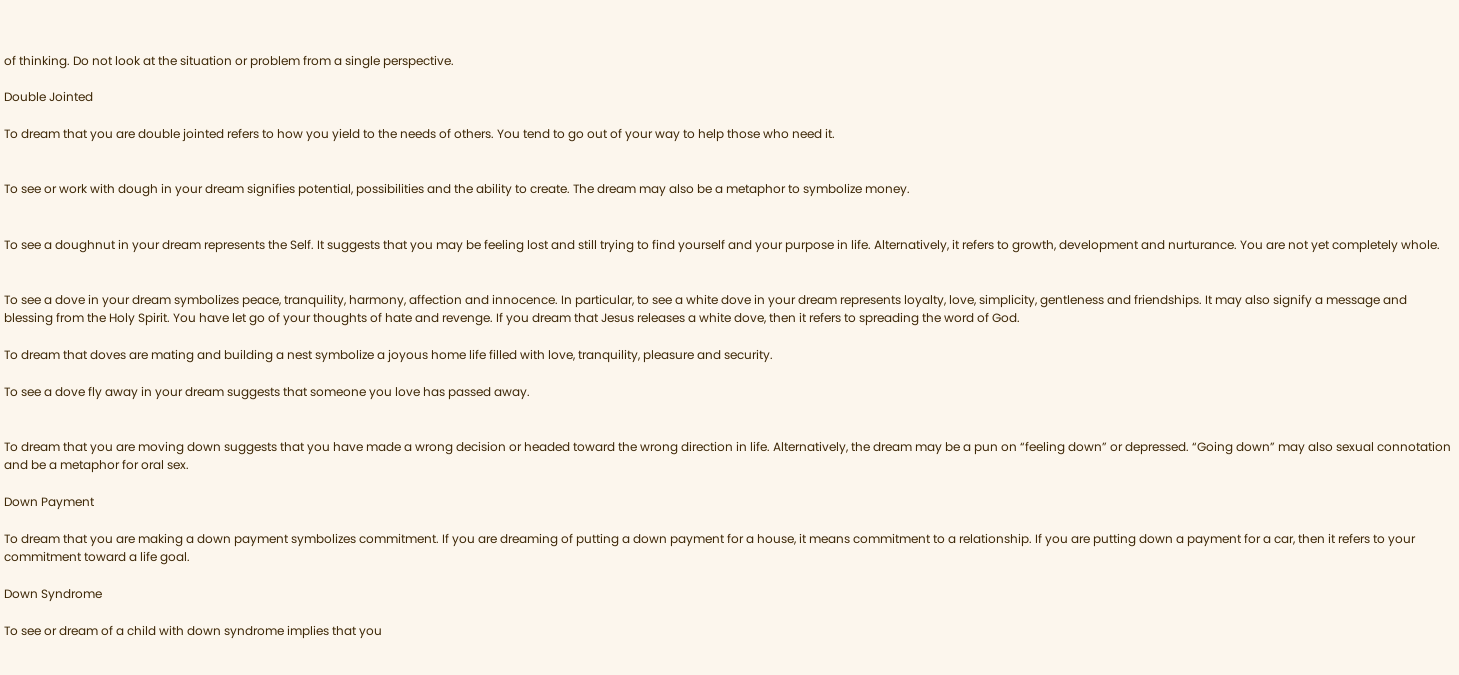of thinking. Do not look at the situation or problem from a single perspective.

Double Jointed

To dream that you are double jointed refers to how you yield to the needs of others. You tend to go out of your way to help those who need it.


To see or work with dough in your dream signifies potential, possibilities and the ability to create. The dream may also be a metaphor to symbolize money.


To see a doughnut in your dream represents the Self. It suggests that you may be feeling lost and still trying to find yourself and your purpose in life. Alternatively, it refers to growth, development and nurturance. You are not yet completely whole.


To see a dove in your dream symbolizes peace, tranquility, harmony, affection and innocence. In particular, to see a white dove in your dream represents loyalty, love, simplicity, gentleness and friendships. It may also signify a message and blessing from the Holy Spirit. You have let go of your thoughts of hate and revenge. If you dream that Jesus releases a white dove, then it refers to spreading the word of God.

To dream that doves are mating and building a nest symbolize a joyous home life filled with love, tranquility, pleasure and security.

To see a dove fly away in your dream suggests that someone you love has passed away.


To dream that you are moving down suggests that you have made a wrong decision or headed toward the wrong direction in life. Alternatively, the dream may be a pun on “feeling down” or depressed. “Going down” may also sexual connotation and be a metaphor for oral sex.

Down Payment

To dream that you are making a down payment symbolizes commitment. If you are dreaming of putting a down payment for a house, it means commitment to a relationship. If you are putting down a payment for a car, then it refers to your commitment toward a life goal.

Down Syndrome

To see or dream of a child with down syndrome implies that you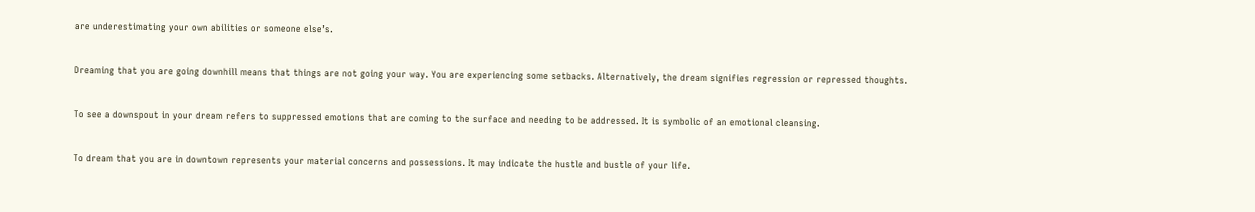are underestimating your own abilities or someone else’s.


Dreaming that you are going downhill means that things are not going your way. You are experiencing some setbacks. Alternatively, the dream signifies regression or repressed thoughts.


To see a downspout in your dream refers to suppressed emotions that are coming to the surface and needing to be addressed. It is symbolic of an emotional cleansing.


To dream that you are in downtown represents your material concerns and possessions. It may indicate the hustle and bustle of your life.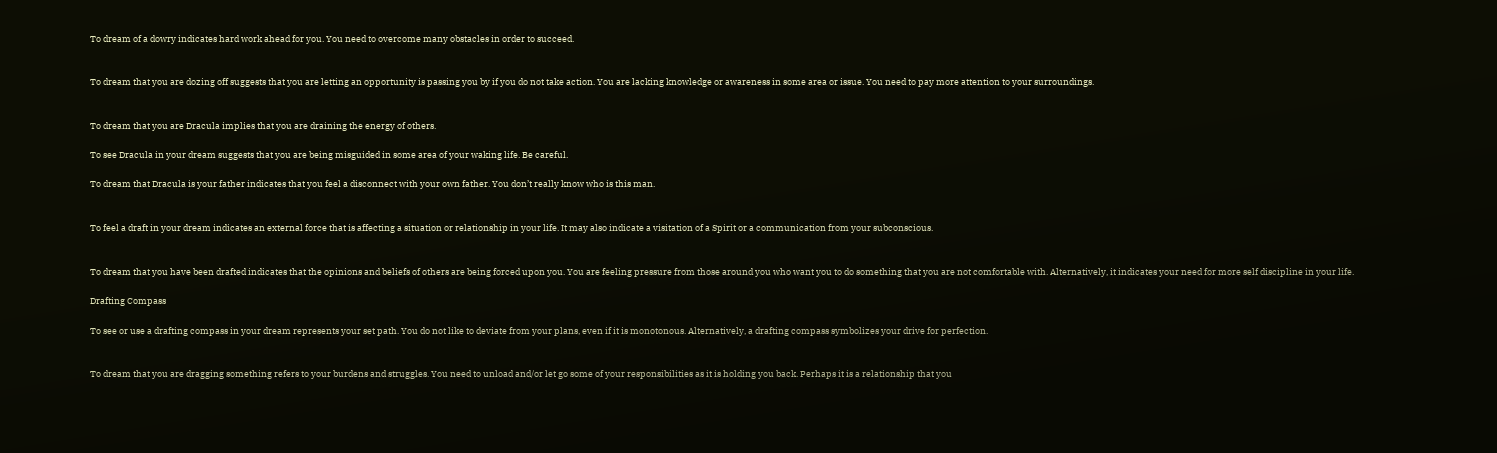To dream of a dowry indicates hard work ahead for you. You need to overcome many obstacles in order to succeed.


To dream that you are dozing off suggests that you are letting an opportunity is passing you by if you do not take action. You are lacking knowledge or awareness in some area or issue. You need to pay more attention to your surroundings.


To dream that you are Dracula implies that you are draining the energy of others.

To see Dracula in your dream suggests that you are being misguided in some area of your waking life. Be careful.

To dream that Dracula is your father indicates that you feel a disconnect with your own father. You don’t really know who is this man.


To feel a draft in your dream indicates an external force that is affecting a situation or relationship in your life. It may also indicate a visitation of a Spirit or a communication from your subconscious.


To dream that you have been drafted indicates that the opinions and beliefs of others are being forced upon you. You are feeling pressure from those around you who want you to do something that you are not comfortable with. Alternatively, it indicates your need for more self discipline in your life.

Drafting Compass

To see or use a drafting compass in your dream represents your set path. You do not like to deviate from your plans, even if it is monotonous. Alternatively, a drafting compass symbolizes your drive for perfection.


To dream that you are dragging something refers to your burdens and struggles. You need to unload and/or let go some of your responsibilities as it is holding you back. Perhaps it is a relationship that you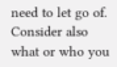need to let go of. Consider also what or who you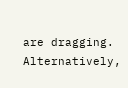are dragging. Alternatively,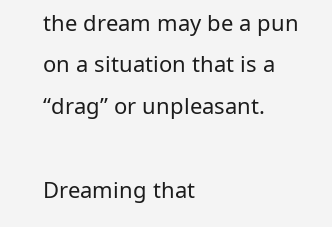the dream may be a pun on a situation that is a “drag” or unpleasant.

Dreaming that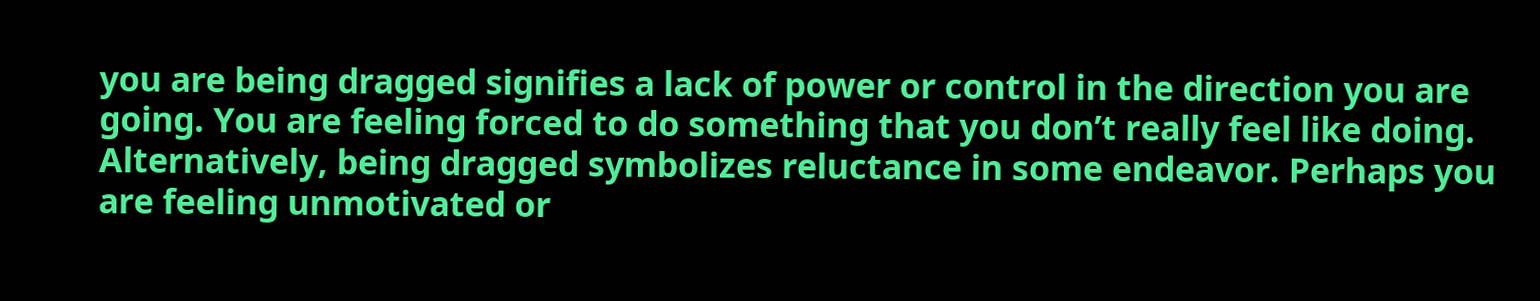you are being dragged signifies a lack of power or control in the direction you are going. You are feeling forced to do something that you don’t really feel like doing. Alternatively, being dragged symbolizes reluctance in some endeavor. Perhaps you are feeling unmotivated or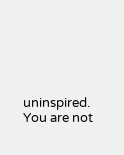uninspired. You are not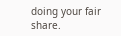doing your fair share.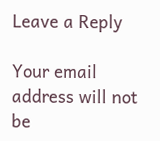Leave a Reply

Your email address will not be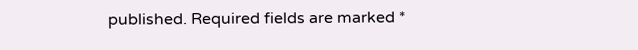published. Required fields are marked *